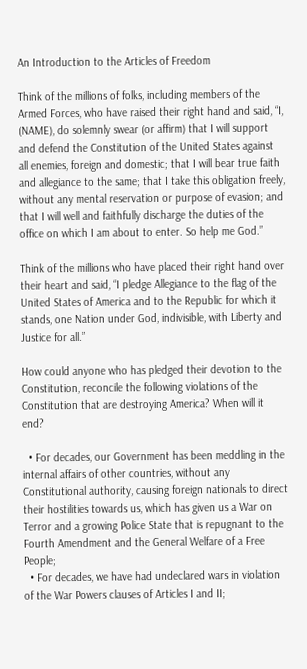An Introduction to the Articles of Freedom

Think of the millions of folks, including members of the Armed Forces, who have raised their right hand and said, “I, (NAME), do solemnly swear (or affirm) that I will support and defend the Constitution of the United States against all enemies, foreign and domestic; that I will bear true faith and allegiance to the same; that I take this obligation freely, without any mental reservation or purpose of evasion; and that I will well and faithfully discharge the duties of the office on which I am about to enter. So help me God.”

Think of the millions who have placed their right hand over their heart and said, “I pledge Allegiance to the flag of the United States of America and to the Republic for which it stands, one Nation under God, indivisible, with Liberty and Justice for all.”

How could anyone who has pledged their devotion to the Constitution, reconcile the following violations of the Constitution that are destroying America? When will it end?

  • For decades, our Government has been meddling in the internal affairs of other countries, without any Constitutional authority, causing foreign nationals to direct their hostilities towards us, which has given us a War on Terror and a growing Police State that is repugnant to the Fourth Amendment and the General Welfare of a Free People;
  • For decades, we have had undeclared wars in violation of the War Powers clauses of Articles I and II;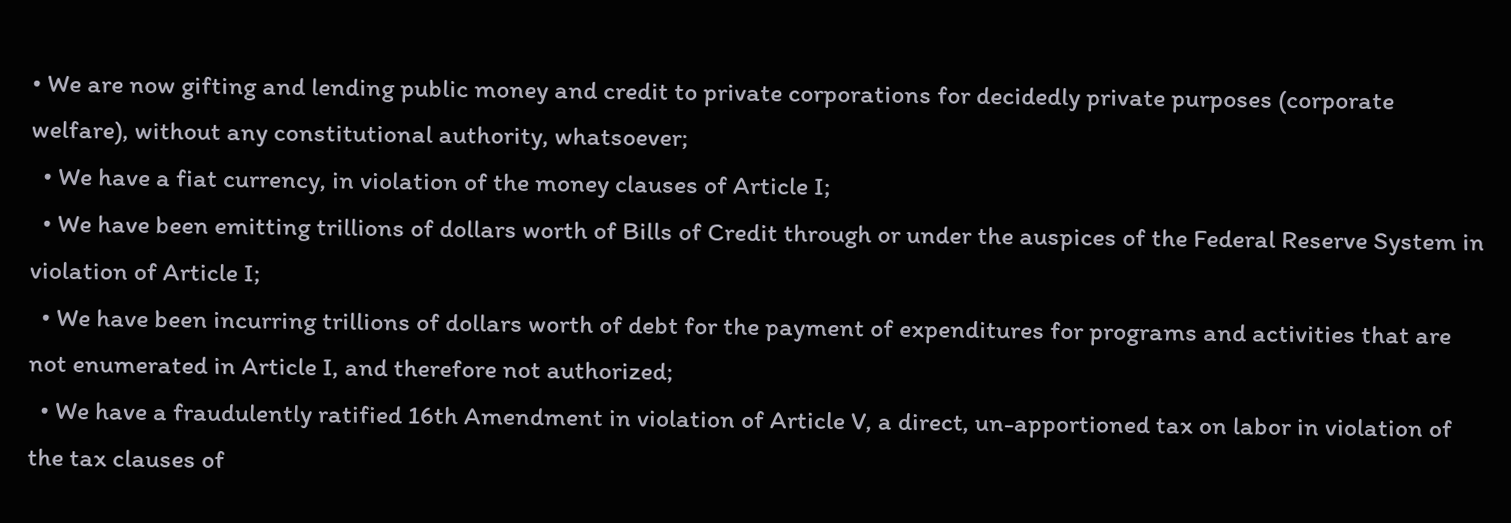• We are now gifting and lending public money and credit to private corporations for decidedly private purposes (corporate welfare), without any constitutional authority, whatsoever;
  • We have a fiat currency, in violation of the money clauses of Article I;
  • We have been emitting trillions of dollars worth of Bills of Credit through or under the auspices of the Federal Reserve System in violation of Article I;
  • We have been incurring trillions of dollars worth of debt for the payment of expenditures for programs and activities that are not enumerated in Article I, and therefore not authorized;
  • We have a fraudulently ratified 16th Amendment in violation of Article V, a direct, un-apportioned tax on labor in violation of the tax clauses of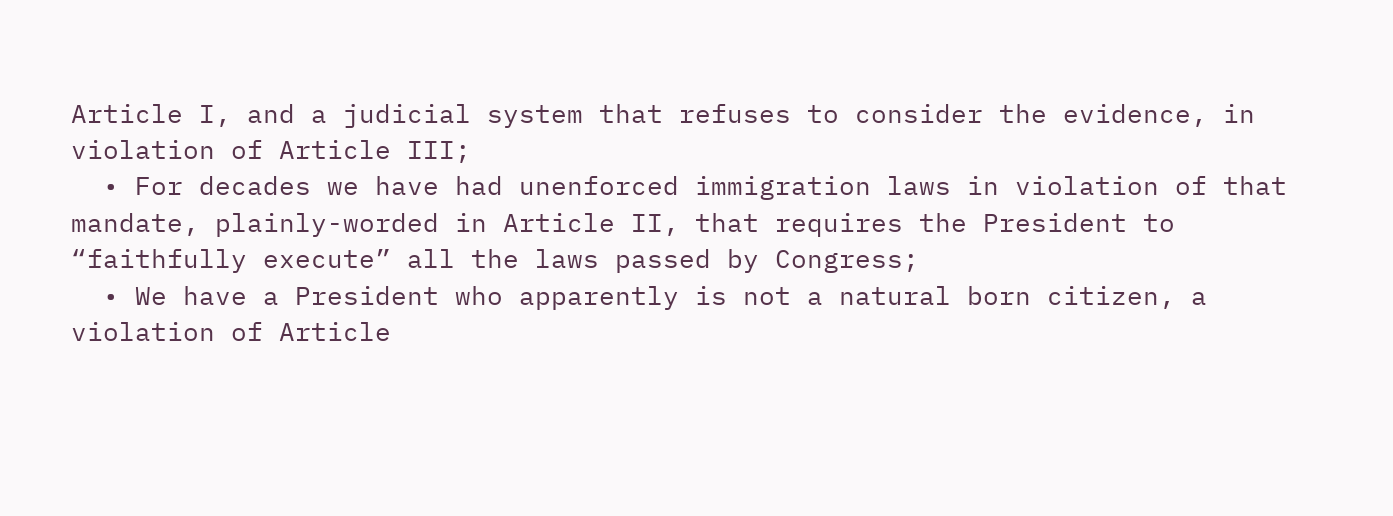Article I, and a judicial system that refuses to consider the evidence, in violation of Article III;
  • For decades we have had unenforced immigration laws in violation of that mandate, plainly-worded in Article II, that requires the President to “faithfully execute” all the laws passed by Congress;
  • We have a President who apparently is not a natural born citizen, a violation of Article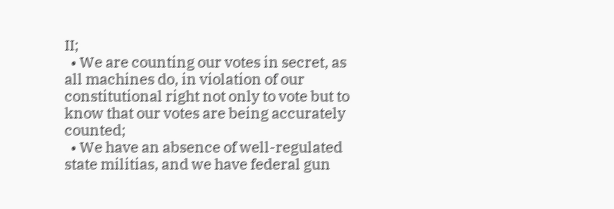II;
  • We are counting our votes in secret, as all machines do, in violation of our constitutional right not only to vote but to know that our votes are being accurately counted;
  • We have an absence of well-regulated state militias, and we have federal gun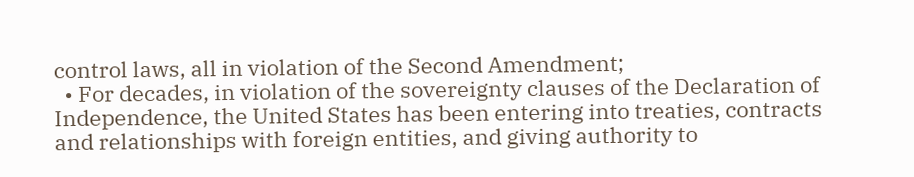control laws, all in violation of the Second Amendment;
  • For decades, in violation of the sovereignty clauses of the Declaration of Independence, the United States has been entering into treaties, contracts and relationships with foreign entities, and giving authority to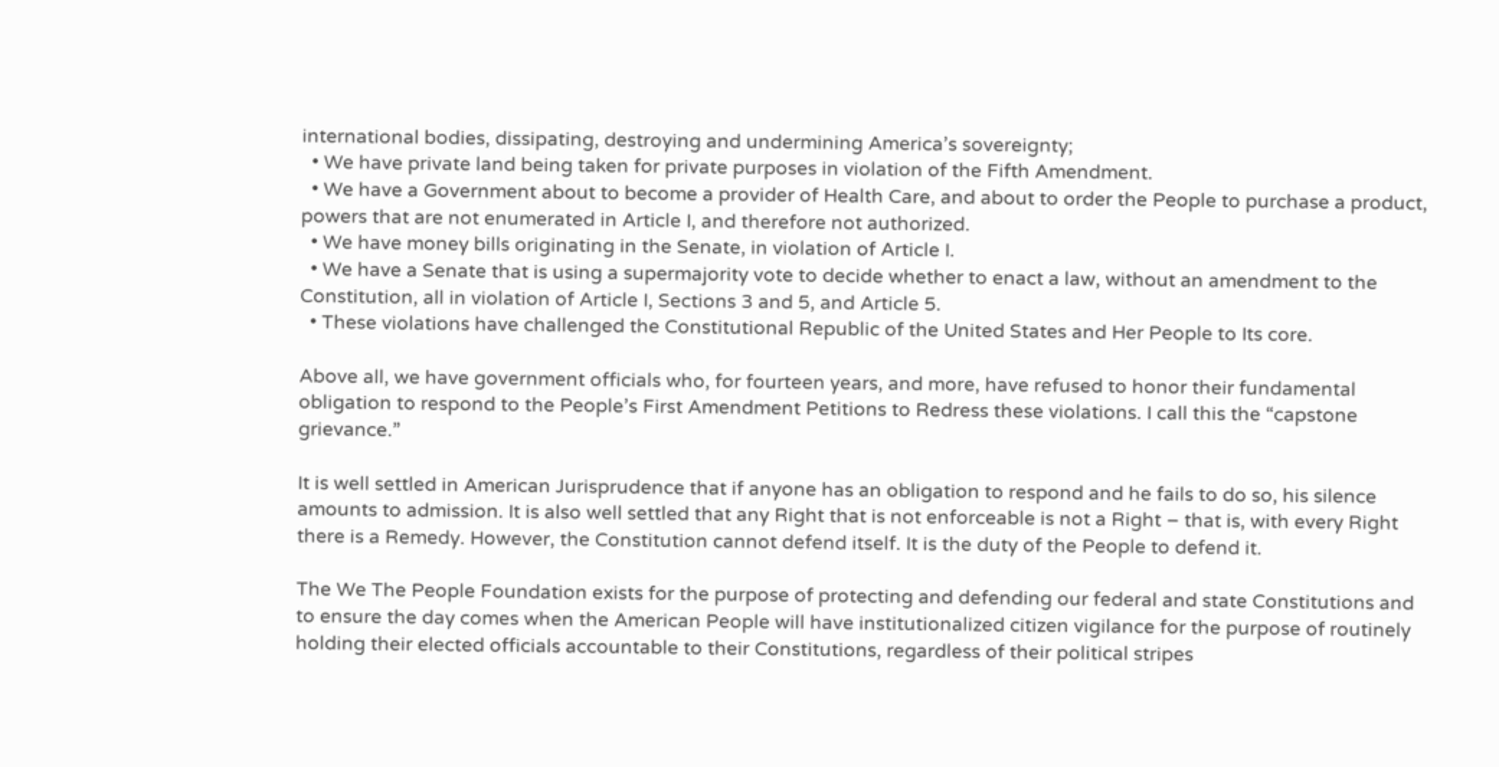international bodies, dissipating, destroying and undermining America’s sovereignty;
  • We have private land being taken for private purposes in violation of the Fifth Amendment.
  • We have a Government about to become a provider of Health Care, and about to order the People to purchase a product, powers that are not enumerated in Article I, and therefore not authorized.
  • We have money bills originating in the Senate, in violation of Article I.
  • We have a Senate that is using a supermajority vote to decide whether to enact a law, without an amendment to the Constitution, all in violation of Article I, Sections 3 and 5, and Article 5.
  • These violations have challenged the Constitutional Republic of the United States and Her People to Its core.

Above all, we have government officials who, for fourteen years, and more, have refused to honor their fundamental obligation to respond to the People’s First Amendment Petitions to Redress these violations. I call this the “capstone grievance.”

It is well settled in American Jurisprudence that if anyone has an obligation to respond and he fails to do so, his silence amounts to admission. It is also well settled that any Right that is not enforceable is not a Right – that is, with every Right there is a Remedy. However, the Constitution cannot defend itself. It is the duty of the People to defend it.

The We The People Foundation exists for the purpose of protecting and defending our federal and state Constitutions and to ensure the day comes when the American People will have institutionalized citizen vigilance for the purpose of routinely holding their elected officials accountable to their Constitutions, regardless of their political stripes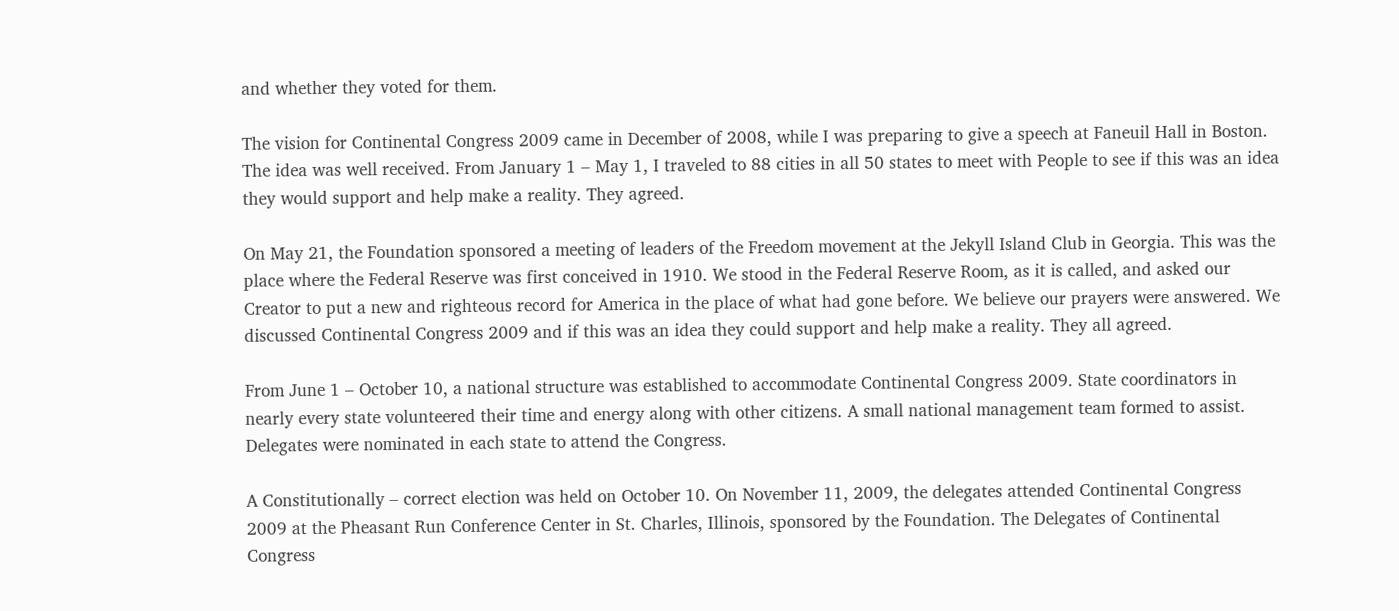and whether they voted for them.

The vision for Continental Congress 2009 came in December of 2008, while I was preparing to give a speech at Faneuil Hall in Boston. The idea was well received. From January 1 – May 1, I traveled to 88 cities in all 50 states to meet with People to see if this was an idea they would support and help make a reality. They agreed.

On May 21, the Foundation sponsored a meeting of leaders of the Freedom movement at the Jekyll Island Club in Georgia. This was the place where the Federal Reserve was first conceived in 1910. We stood in the Federal Reserve Room, as it is called, and asked our Creator to put a new and righteous record for America in the place of what had gone before. We believe our prayers were answered. We discussed Continental Congress 2009 and if this was an idea they could support and help make a reality. They all agreed.

From June 1 – October 10, a national structure was established to accommodate Continental Congress 2009. State coordinators in nearly every state volunteered their time and energy along with other citizens. A small national management team formed to assist. Delegates were nominated in each state to attend the Congress.

A Constitutionally – correct election was held on October 10. On November 11, 2009, the delegates attended Continental Congress 2009 at the Pheasant Run Conference Center in St. Charles, Illinois, sponsored by the Foundation. The Delegates of Continental Congress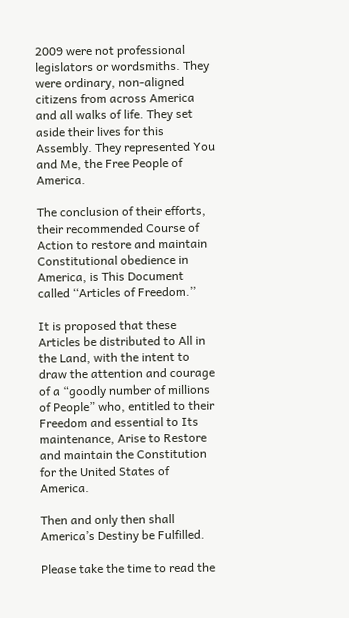2009 were not professional legislators or wordsmiths. They were ordinary, non-aligned citizens from across America and all walks of life. They set aside their lives for this Assembly. They represented You and Me, the Free People of America.

The conclusion of their efforts, their recommended Course of Action to restore and maintain Constitutional obedience in America, is This Document called ‘‘Articles of Freedom.’’

It is proposed that these Articles be distributed to All in the Land, with the intent to draw the attention and courage of a “goodly number of millions of People” who, entitled to their Freedom and essential to Its maintenance, Arise to Restore and maintain the Constitution for the United States of America.

Then and only then shall America’s Destiny be Fulfilled.

Please take the time to read the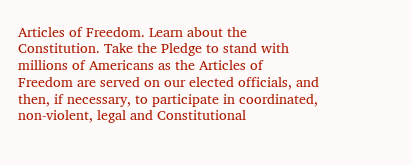Articles of Freedom. Learn about the Constitution. Take the Pledge to stand with millions of Americans as the Articles of Freedom are served on our elected officials, and then, if necessary, to participate in coordinated, non-violent, legal and Constitutional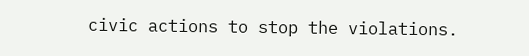civic actions to stop the violations.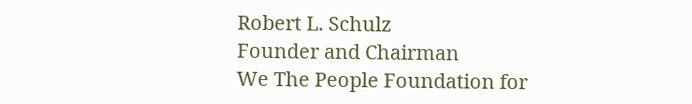Robert L. Schulz
Founder and Chairman
We The People Foundation for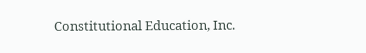Constitutional Education, Inc.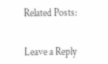Related Posts:


Leave a Reply